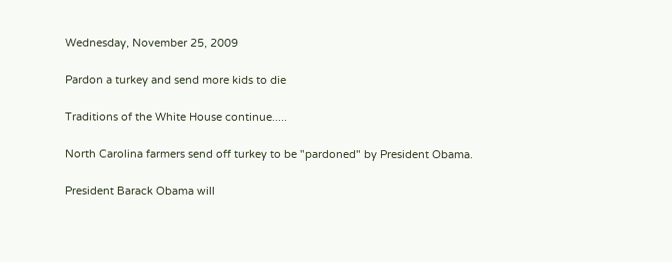Wednesday, November 25, 2009

Pardon a turkey and send more kids to die

Traditions of the White House continue.....

North Carolina farmers send off turkey to be "pardoned" by President Obama.

President Barack Obama will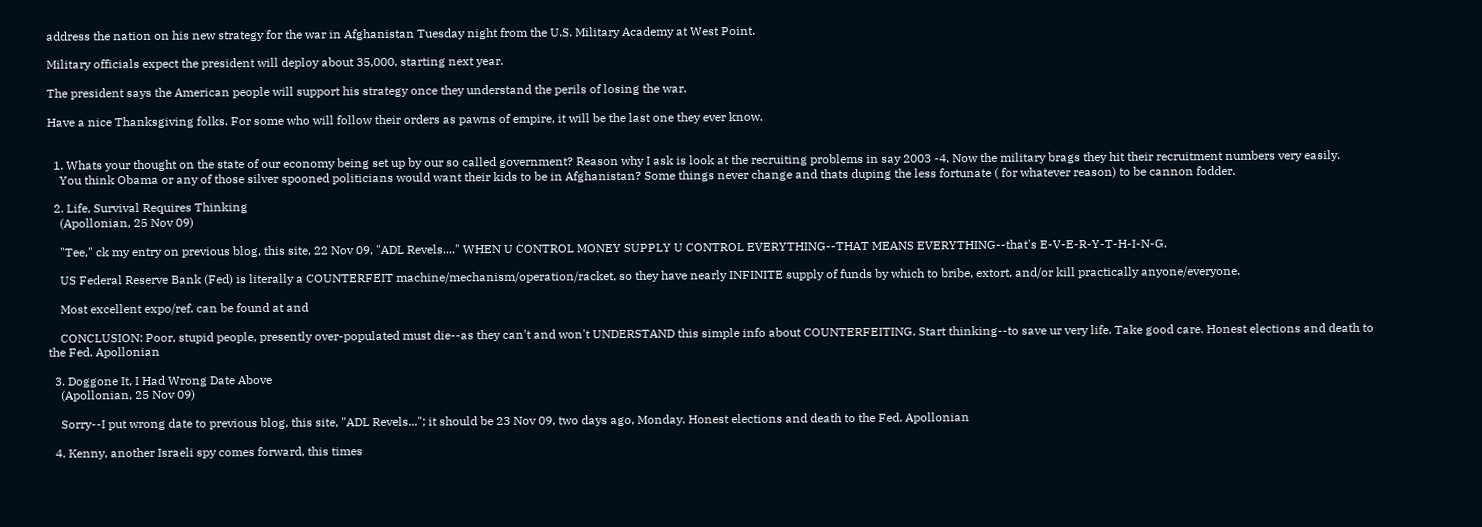address the nation on his new strategy for the war in Afghanistan Tuesday night from the U.S. Military Academy at West Point.

Military officials expect the president will deploy about 35,000, starting next year.

The president says the American people will support his strategy once they understand the perils of losing the war.

Have a nice Thanksgiving folks. For some who will follow their orders as pawns of empire, it will be the last one they ever know.


  1. Whats your thought on the state of our economy being set up by our so called government? Reason why I ask is look at the recruiting problems in say 2003 -4. Now the military brags they hit their recruitment numbers very easily.
    You think Obama or any of those silver spooned politicians would want their kids to be in Afghanistan? Some things never change and thats duping the less fortunate ( for whatever reason) to be cannon fodder.

  2. Life, Survival Requires Thinking
    (Apollonian, 25 Nov 09)

    "Tee," ck my entry on previous blog, this site, 22 Nov 09, "ADL Revels...." WHEN U CONTROL MONEY SUPPLY U CONTROL EVERYTHING--THAT MEANS EVERYTHING--that's E-V-E-R-Y-T-H-I-N-G.

    US Federal Reserve Bank (Fed) is literally a COUNTERFEIT machine/mechanism/operation/racket, so they have nearly INFINITE supply of funds by which to bribe, extort, and/or kill practically anyone/everyone.

    Most excellent expo/ref. can be found at and

    CONCLUSION: Poor, stupid people, presently over-populated must die--as they can't and won't UNDERSTAND this simple info about COUNTERFEITING. Start thinking--to save ur very life. Take good care. Honest elections and death to the Fed. Apollonian

  3. Doggone It, I Had Wrong Date Above
    (Apollonian, 25 Nov 09)

    Sorry--I put wrong date to previous blog, this site, "ADL Revels..."; it should be 23 Nov 09, two days ago, Monday. Honest elections and death to the Fed. Apollonian

  4. Kenny, another Israeli spy comes forward, this times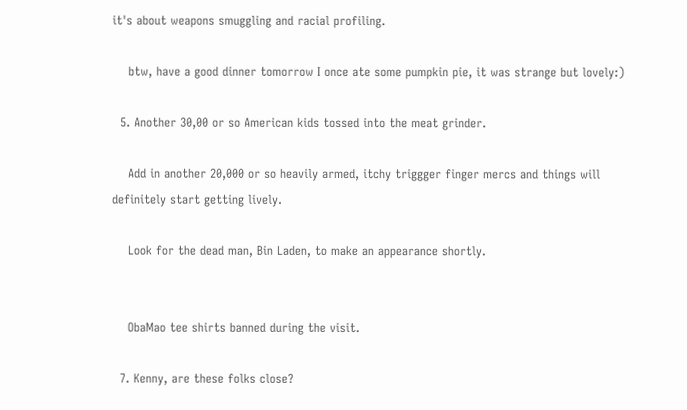it's about weapons smuggling and racial profiling.

    btw, have a good dinner tomorrow I once ate some pumpkin pie, it was strange but lovely:)

  5. Another 30,00 or so American kids tossed into the meat grinder.

    Add in another 20,000 or so heavily armed, itchy triggger finger mercs and things will definitely start getting lively.

    Look for the dead man, Bin Laden, to make an appearance shortly.


    ObaMao tee shirts banned during the visit.

  7. Kenny, are these folks close?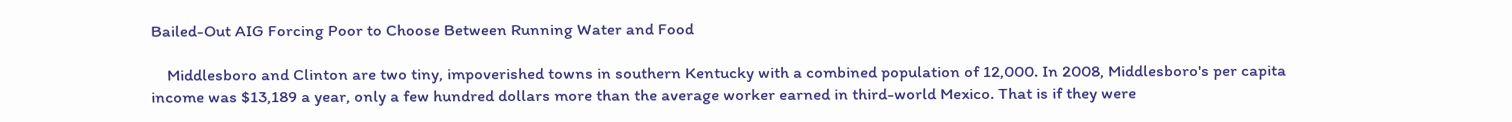Bailed-Out AIG Forcing Poor to Choose Between Running Water and Food

    Middlesboro and Clinton are two tiny, impoverished towns in southern Kentucky with a combined population of 12,000. In 2008, Middlesboro's per capita income was $13,189 a year, only a few hundred dollars more than the average worker earned in third-world Mexico. That is if they were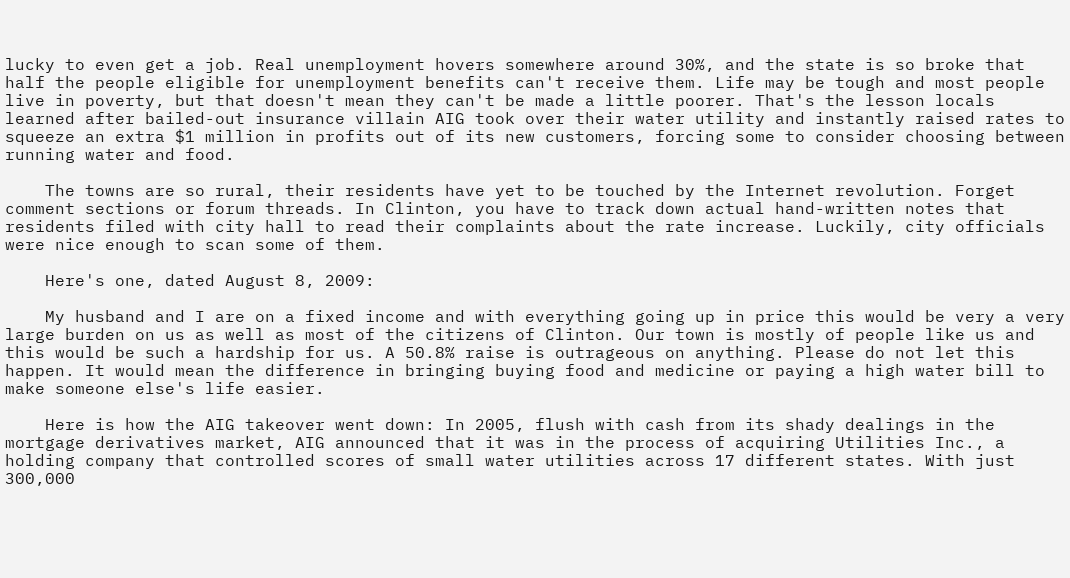lucky to even get a job. Real unemployment hovers somewhere around 30%, and the state is so broke that half the people eligible for unemployment benefits can't receive them. Life may be tough and most people live in poverty, but that doesn't mean they can't be made a little poorer. That's the lesson locals learned after bailed-out insurance villain AIG took over their water utility and instantly raised rates to squeeze an extra $1 million in profits out of its new customers, forcing some to consider choosing between running water and food.

    The towns are so rural, their residents have yet to be touched by the Internet revolution. Forget comment sections or forum threads. In Clinton, you have to track down actual hand-written notes that residents filed with city hall to read their complaints about the rate increase. Luckily, city officials were nice enough to scan some of them.

    Here's one, dated August 8, 2009:

    My husband and I are on a fixed income and with everything going up in price this would be very a very large burden on us as well as most of the citizens of Clinton. Our town is mostly of people like us and this would be such a hardship for us. A 50.8% raise is outrageous on anything. Please do not let this happen. It would mean the difference in bringing buying food and medicine or paying a high water bill to make someone else's life easier.

    Here is how the AIG takeover went down: In 2005, flush with cash from its shady dealings in the mortgage derivatives market, AIG announced that it was in the process of acquiring Utilities Inc., a holding company that controlled scores of small water utilities across 17 different states. With just 300,000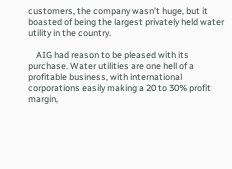customers, the company wasn't huge, but it boasted of being the largest privately held water utility in the country.

    AIG had reason to be pleased with its purchase. Water utilities are one hell of a profitable business, with international corporations easily making a 20 to 30% profit margin,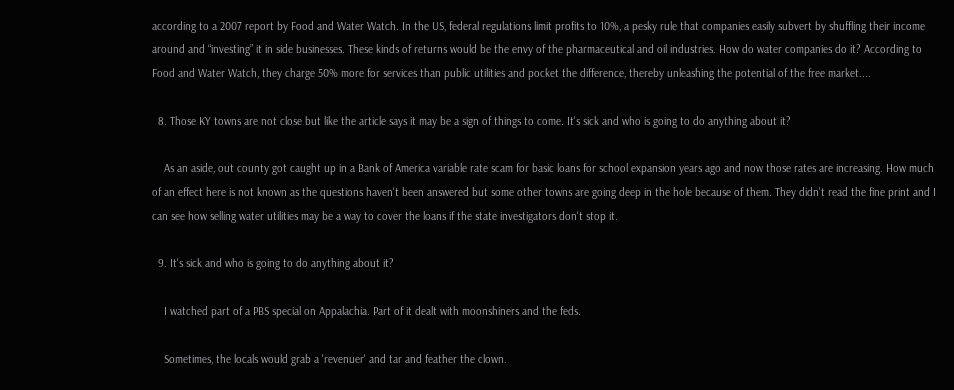according to a 2007 report by Food and Water Watch. In the US, federal regulations limit profits to 10%, a pesky rule that companies easily subvert by shuffling their income around and “investing” it in side businesses. These kinds of returns would be the envy of the pharmaceutical and oil industries. How do water companies do it? According to Food and Water Watch, they charge 50% more for services than public utilities and pocket the difference, thereby unleashing the potential of the free market....

  8. Those KY towns are not close but like the article says it may be a sign of things to come. It's sick and who is going to do anything about it?

    As an aside, out county got caught up in a Bank of America variable rate scam for basic loans for school expansion years ago and now those rates are increasing. How much of an effect here is not known as the questions haven't been answered but some other towns are going deep in the hole because of them. They didn't read the fine print and I can see how selling water utilities may be a way to cover the loans if the state investigators don't stop it.

  9. It's sick and who is going to do anything about it?

    I watched part of a PBS special on Appalachia. Part of it dealt with moonshiners and the feds.

    Sometimes, the locals would grab a 'revenuer' and tar and feather the clown.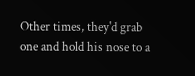Other times, they'd grab one and hold his nose to a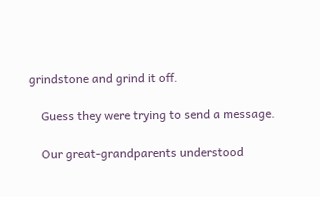grindstone and grind it off.

    Guess they were trying to send a message.

    Our great-grandparents understood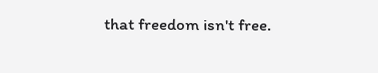that freedom isn't free.